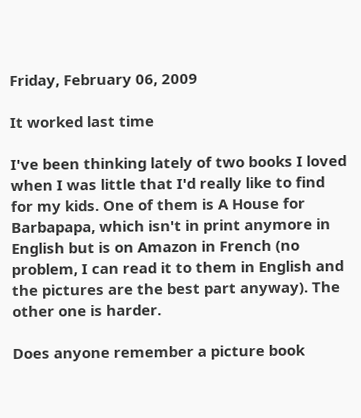Friday, February 06, 2009

It worked last time

I've been thinking lately of two books I loved when I was little that I'd really like to find for my kids. One of them is A House for Barbapapa, which isn't in print anymore in English but is on Amazon in French (no problem, I can read it to them in English and the pictures are the best part anyway). The other one is harder.

Does anyone remember a picture book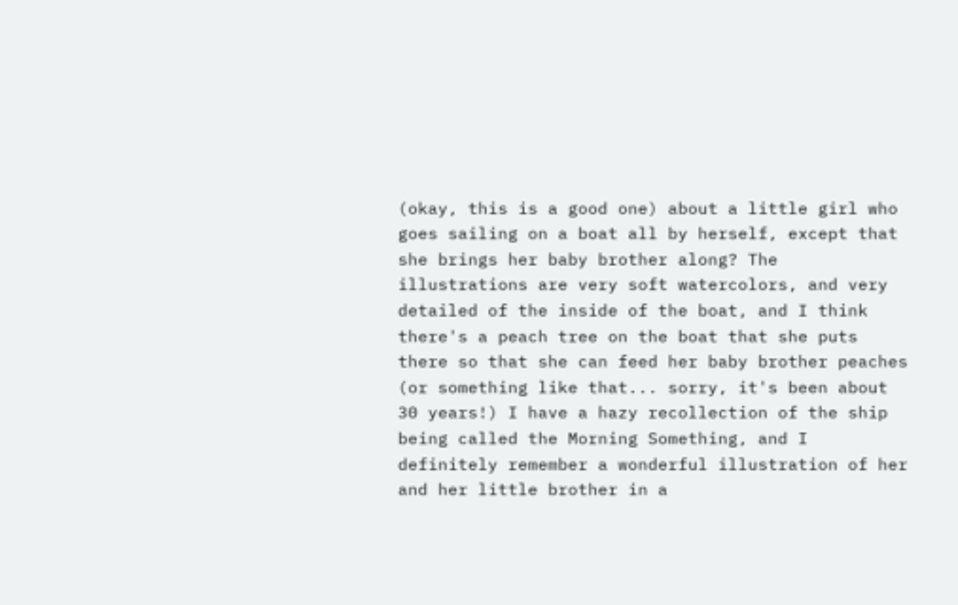(okay, this is a good one) about a little girl who goes sailing on a boat all by herself, except that she brings her baby brother along? The illustrations are very soft watercolors, and very detailed of the inside of the boat, and I think there's a peach tree on the boat that she puts there so that she can feed her baby brother peaches (or something like that... sorry, it's been about 30 years!) I have a hazy recollection of the ship being called the Morning Something, and I definitely remember a wonderful illustration of her and her little brother in a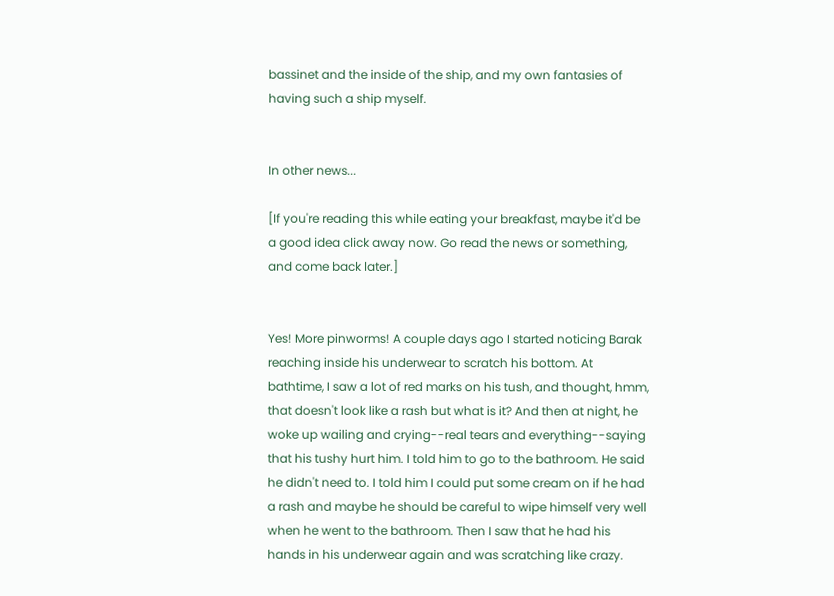bassinet and the inside of the ship, and my own fantasies of having such a ship myself.


In other news...

[If you're reading this while eating your breakfast, maybe it'd be a good idea click away now. Go read the news or something, and come back later.]


Yes! More pinworms! A couple days ago I started noticing Barak reaching inside his underwear to scratch his bottom. At bathtime, I saw a lot of red marks on his tush, and thought, hmm, that doesn't look like a rash but what is it? And then at night, he woke up wailing and crying--real tears and everything--saying that his tushy hurt him. I told him to go to the bathroom. He said he didn't need to. I told him I could put some cream on if he had a rash and maybe he should be careful to wipe himself very well when he went to the bathroom. Then I saw that he had his hands in his underwear again and was scratching like crazy.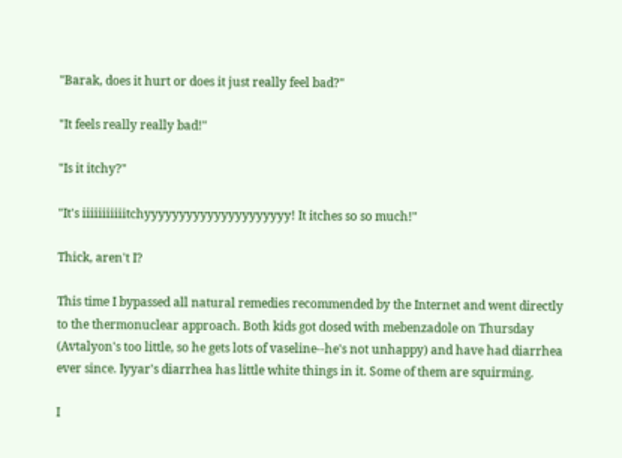"Barak, does it hurt or does it just really feel bad?"

"It feels really really bad!"

"Is it itchy?"

"It's iiiiiiiiiiitchyyyyyyyyyyyyyyyyyyyyy! It itches so so much!"

Thick, aren't I?

This time I bypassed all natural remedies recommended by the Internet and went directly to the thermonuclear approach. Both kids got dosed with mebenzadole on Thursday (Avtalyon's too little, so he gets lots of vaseline--he's not unhappy) and have had diarrhea ever since. Iyyar's diarrhea has little white things in it. Some of them are squirming.

I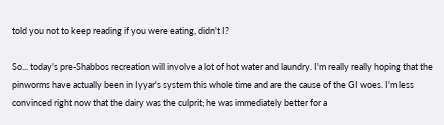told you not to keep reading if you were eating, didn't I?

So... today's pre-Shabbos recreation will involve a lot of hot water and laundry. I'm really really hoping that the pinworms have actually been in Iyyar's system this whole time and are the cause of the GI woes. I'm less convinced right now that the dairy was the culprit; he was immediately better for a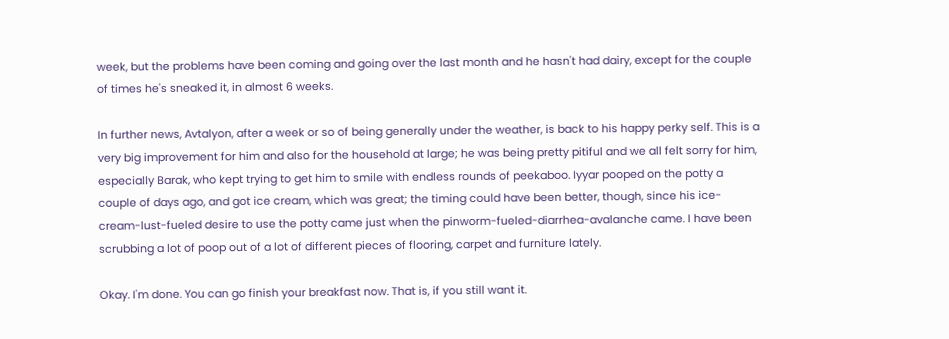week, but the problems have been coming and going over the last month and he hasn't had dairy, except for the couple of times he's sneaked it, in almost 6 weeks.

In further news, Avtalyon, after a week or so of being generally under the weather, is back to his happy perky self. This is a very big improvement for him and also for the household at large; he was being pretty pitiful and we all felt sorry for him, especially Barak, who kept trying to get him to smile with endless rounds of peekaboo. Iyyar pooped on the potty a couple of days ago, and got ice cream, which was great; the timing could have been better, though, since his ice-cream-lust-fueled desire to use the potty came just when the pinworm-fueled-diarrhea-avalanche came. I have been scrubbing a lot of poop out of a lot of different pieces of flooring, carpet and furniture lately.

Okay. I'm done. You can go finish your breakfast now. That is, if you still want it.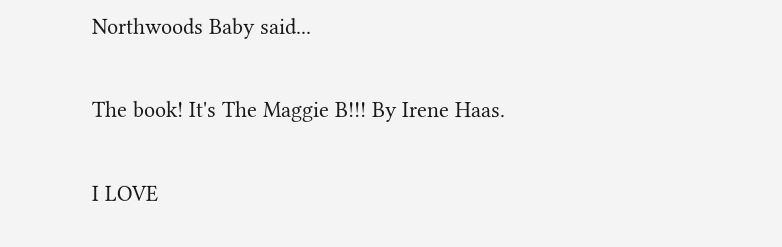Northwoods Baby said...

The book! It's The Maggie B!!! By Irene Haas.

I LOVE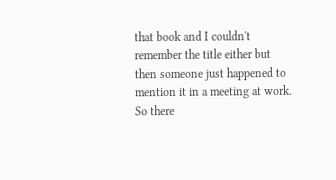that book and I couldn't remember the title either but then someone just happened to mention it in a meeting at work. So there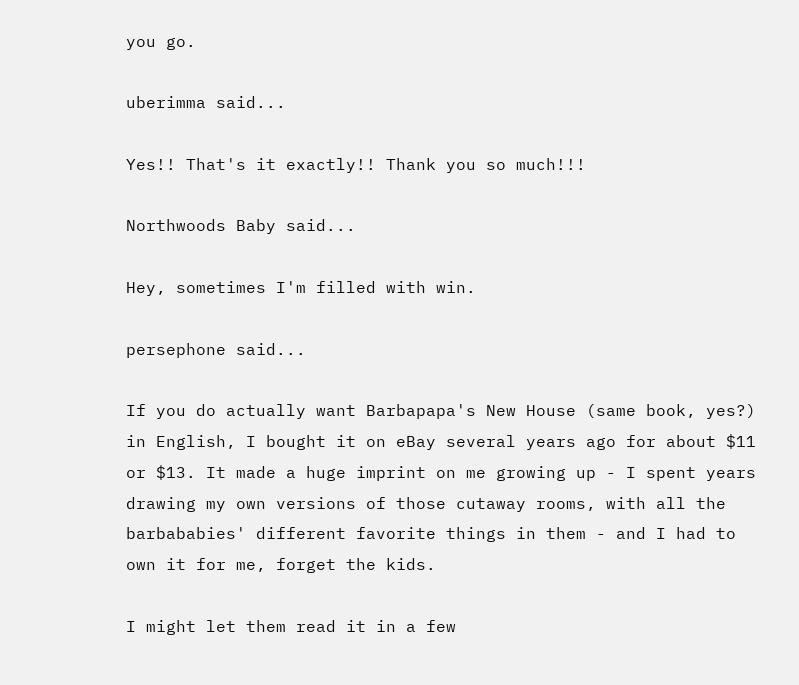you go.

uberimma said...

Yes!! That's it exactly!! Thank you so much!!!

Northwoods Baby said...

Hey, sometimes I'm filled with win.

persephone said...

If you do actually want Barbapapa's New House (same book, yes?) in English, I bought it on eBay several years ago for about $11 or $13. It made a huge imprint on me growing up - I spent years drawing my own versions of those cutaway rooms, with all the barbababies' different favorite things in them - and I had to own it for me, forget the kids.

I might let them read it in a few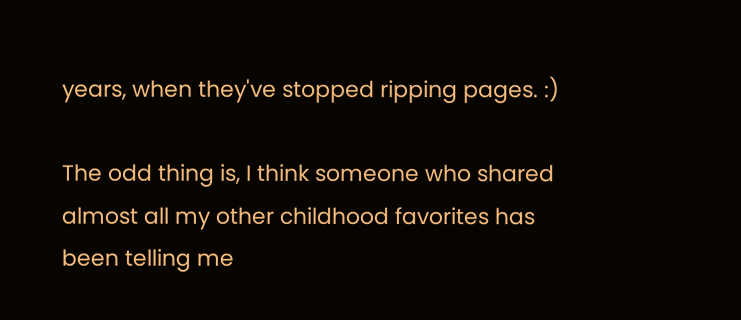years, when they've stopped ripping pages. :)

The odd thing is, I think someone who shared almost all my other childhood favorites has been telling me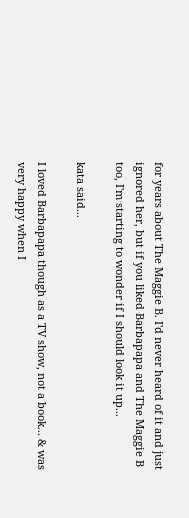for years about The Maggie B. I'd never heard of it and just ignored her, but if you liked Barbapapa and The Maggie B too, I'm starting to wonder if I should look it up...

kata said...

I loved Barbapapa though as a TV show, not a book... & was very happy when I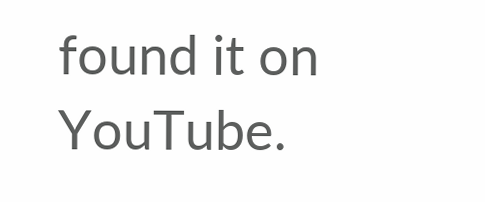found it on YouTube.